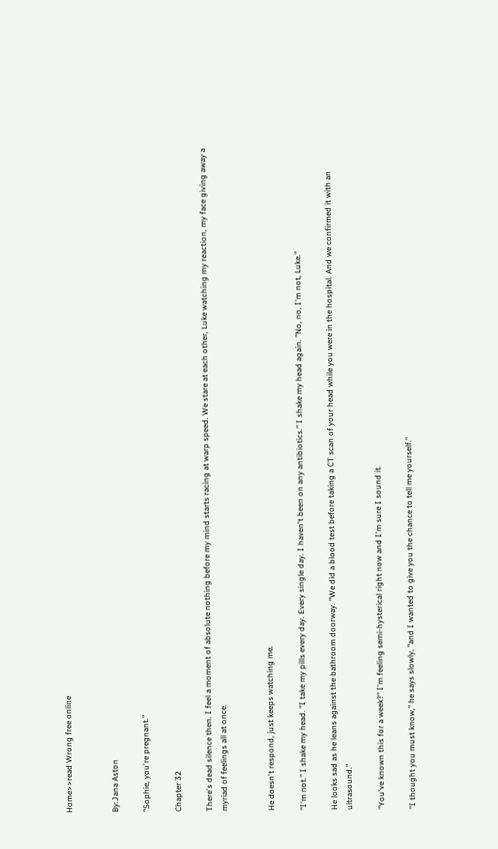Home>>read Wrong free online


By:Jana Aston

"Sophie, you're pregnant."

Chapter 32

There's dead silence then. I feel a moment of absolute nothing before my mind starts racing at warp speed. We stare at each other, Luke watching my reaction, my face giving away a myriad of feelings all at once.


He doesn't respond, just keeps watching me.

"I'm not." I shake my head. "I take my pills every day. Every single day. I haven't been on any antibiotics." I shake my head again. "No, no, I'm not, Luke."

He looks sad as he leans against the bathroom doorway. "We did a blood test before taking a CT scan of your head while you were in the hospital. And we confirmed it with an ultrasound."

"You've known this for a week?" I'm feeling semi-hysterical right now and I'm sure I sound it.

"I thought you must know," he says slowly, "and I wanted to give you the chance to tell me yourself."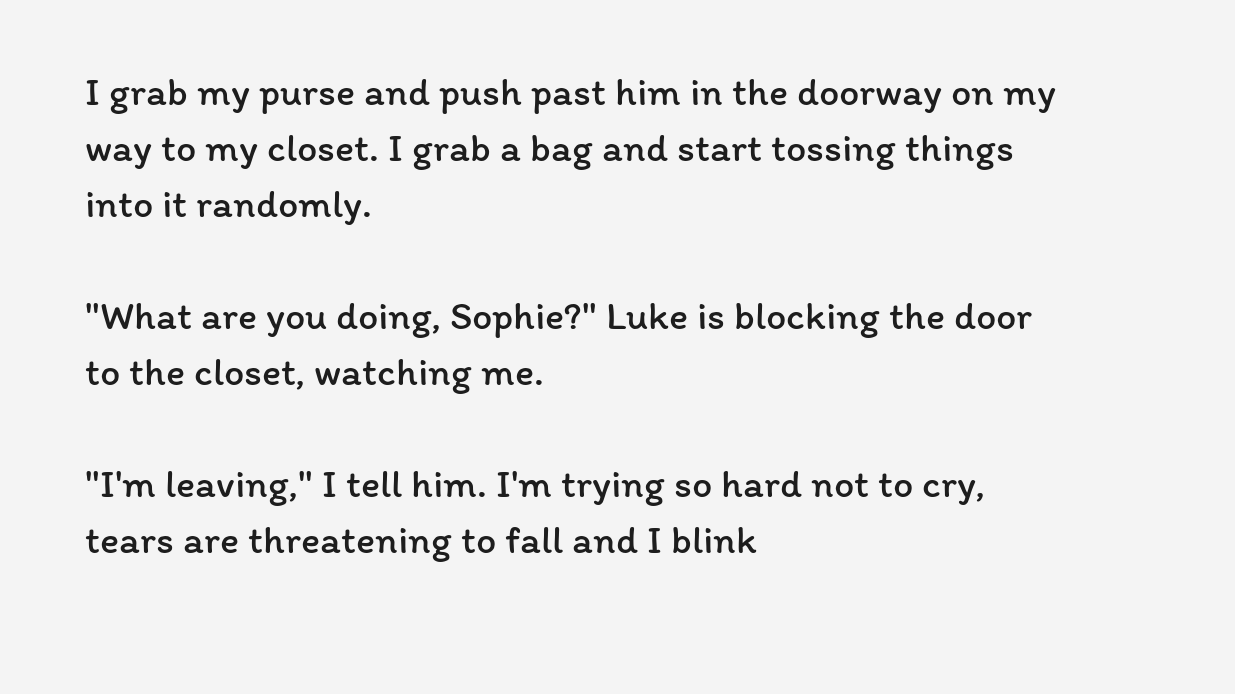I grab my purse and push past him in the doorway on my way to my closet. I grab a bag and start tossing things into it randomly.

"What are you doing, Sophie?" Luke is blocking the door to the closet, watching me.

"I'm leaving," I tell him. I'm trying so hard not to cry, tears are threatening to fall and I blink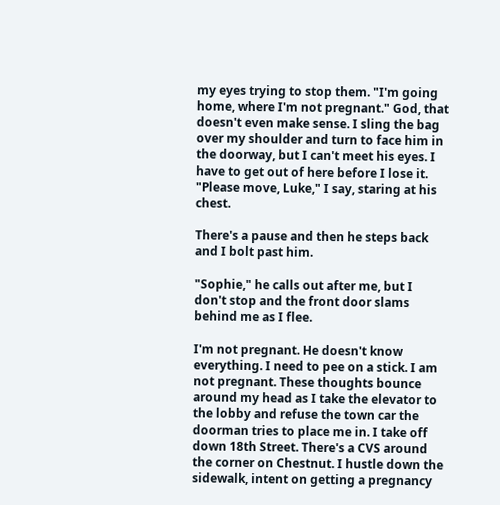my eyes trying to stop them. "I'm going home, where I'm not pregnant." God, that doesn't even make sense. I sling the bag over my shoulder and turn to face him in the doorway, but I can't meet his eyes. I have to get out of here before I lose it. "Please move, Luke," I say, staring at his chest.

There's a pause and then he steps back and I bolt past him.

"Sophie," he calls out after me, but I don't stop and the front door slams behind me as I flee.

I'm not pregnant. He doesn't know everything. I need to pee on a stick. I am not pregnant. These thoughts bounce around my head as I take the elevator to the lobby and refuse the town car the doorman tries to place me in. I take off down 18th Street. There's a CVS around the corner on Chestnut. I hustle down the sidewalk, intent on getting a pregnancy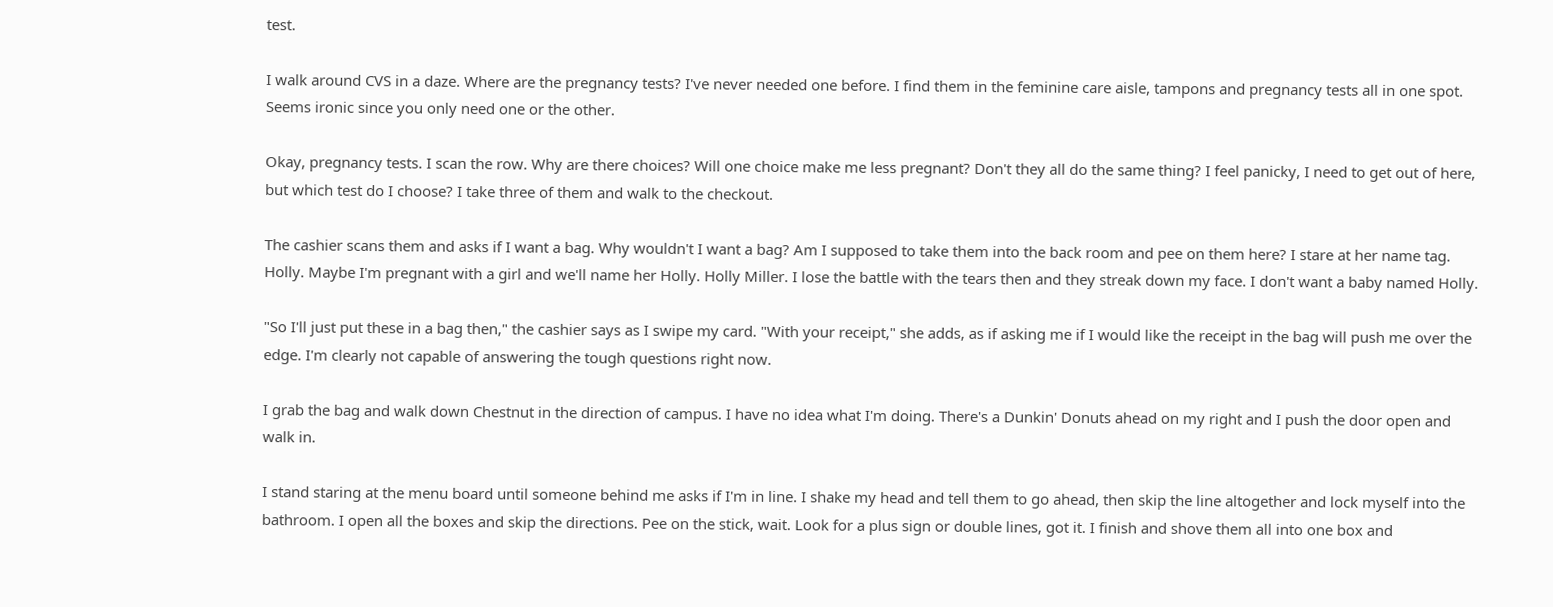test.

I walk around CVS in a daze. Where are the pregnancy tests? I've never needed one before. I find them in the feminine care aisle, tampons and pregnancy tests all in one spot. Seems ironic since you only need one or the other.

Okay, pregnancy tests. I scan the row. Why are there choices? Will one choice make me less pregnant? Don't they all do the same thing? I feel panicky, I need to get out of here, but which test do I choose? I take three of them and walk to the checkout.

The cashier scans them and asks if I want a bag. Why wouldn't I want a bag? Am I supposed to take them into the back room and pee on them here? I stare at her name tag. Holly. Maybe I'm pregnant with a girl and we'll name her Holly. Holly Miller. I lose the battle with the tears then and they streak down my face. I don't want a baby named Holly.

"So I'll just put these in a bag then," the cashier says as I swipe my card. "With your receipt," she adds, as if asking me if I would like the receipt in the bag will push me over the edge. I'm clearly not capable of answering the tough questions right now.

I grab the bag and walk down Chestnut in the direction of campus. I have no idea what I'm doing. There's a Dunkin' Donuts ahead on my right and I push the door open and walk in.

I stand staring at the menu board until someone behind me asks if I'm in line. I shake my head and tell them to go ahead, then skip the line altogether and lock myself into the bathroom. I open all the boxes and skip the directions. Pee on the stick, wait. Look for a plus sign or double lines, got it. I finish and shove them all into one box and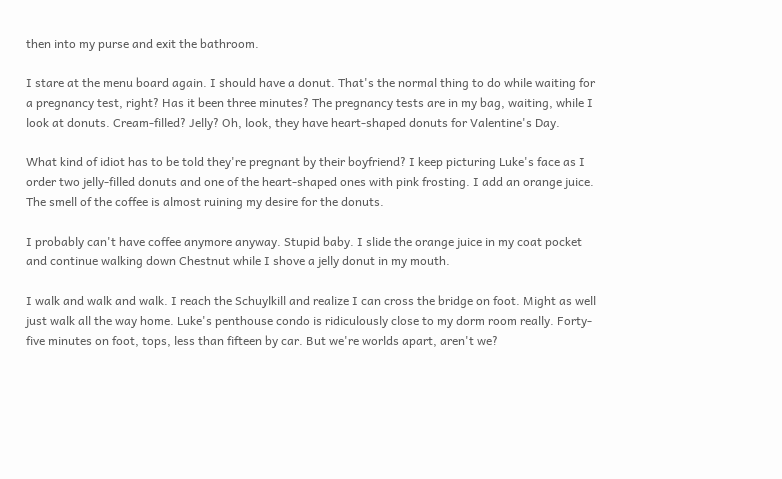then into my purse and exit the bathroom.

I stare at the menu board again. I should have a donut. That's the normal thing to do while waiting for a pregnancy test, right? Has it been three minutes? The pregnancy tests are in my bag, waiting, while I look at donuts. Cream-filled? Jelly? Oh, look, they have heart-shaped donuts for Valentine's Day.

What kind of idiot has to be told they're pregnant by their boyfriend? I keep picturing Luke's face as I order two jelly-filled donuts and one of the heart-shaped ones with pink frosting. I add an orange juice. The smell of the coffee is almost ruining my desire for the donuts.

I probably can't have coffee anymore anyway. Stupid baby. I slide the orange juice in my coat pocket and continue walking down Chestnut while I shove a jelly donut in my mouth.

I walk and walk and walk. I reach the Schuylkill and realize I can cross the bridge on foot. Might as well just walk all the way home. Luke's penthouse condo is ridiculously close to my dorm room really. Forty-five minutes on foot, tops, less than fifteen by car. But we're worlds apart, aren't we?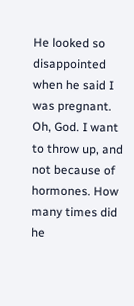He looked so disappointed when he said I was pregnant. Oh, God. I want to throw up, and not because of hormones. How many times did he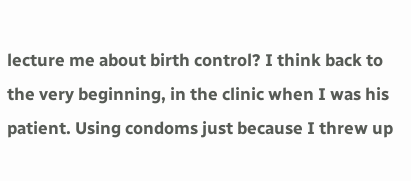lecture me about birth control? I think back to the very beginning, in the clinic when I was his patient. Using condoms just because I threw up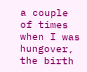a couple of times when I was hungover, the birth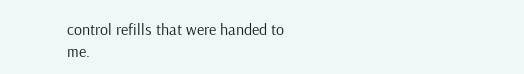control refills that were handed to me.